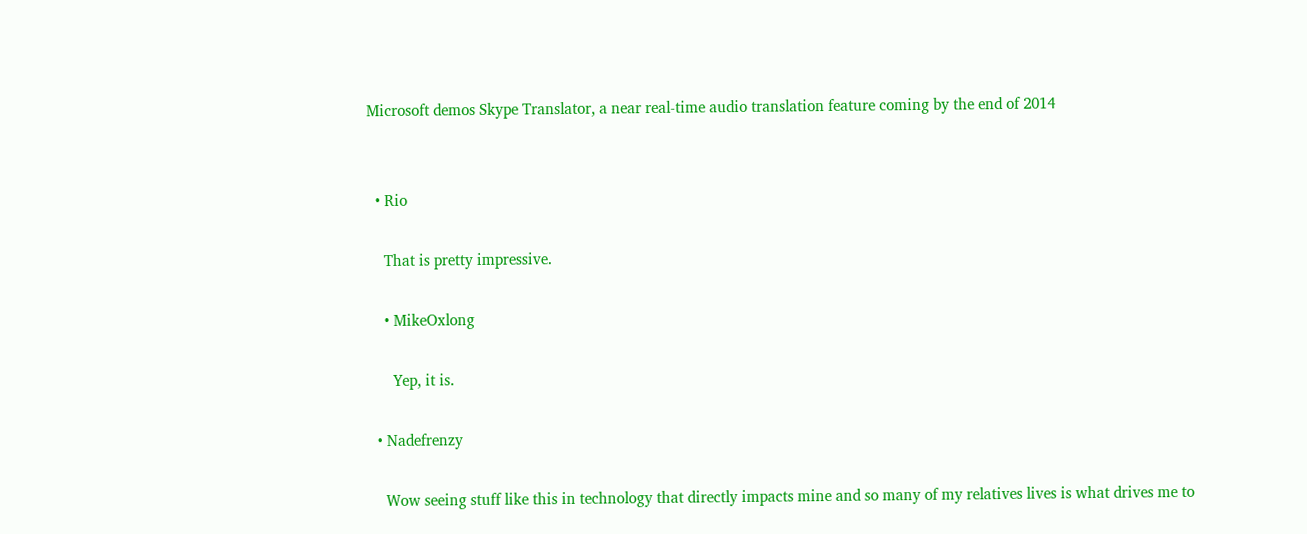Microsoft demos Skype Translator, a near real-time audio translation feature coming by the end of 2014


  • Rio

    That is pretty impressive.

    • MikeOxlong

      Yep, it is.

  • Nadefrenzy

    Wow seeing stuff like this in technology that directly impacts mine and so many of my relatives lives is what drives me to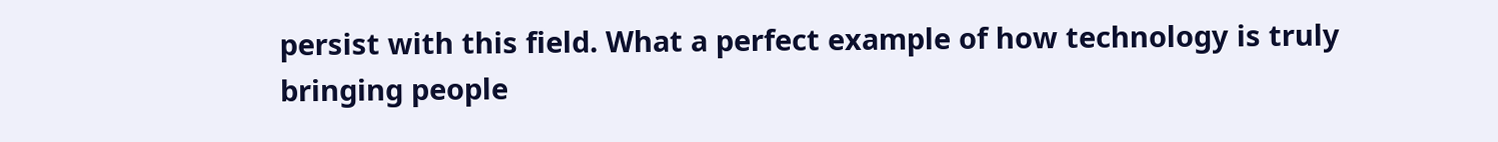persist with this field. What a perfect example of how technology is truly bringing people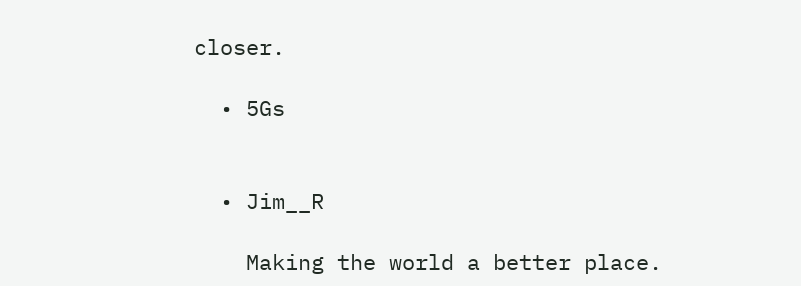closer.

  • 5Gs


  • Jim__R

    Making the world a better place.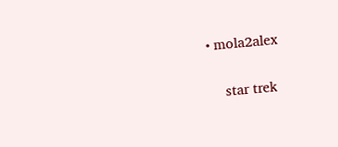• mola2alex

    star trek